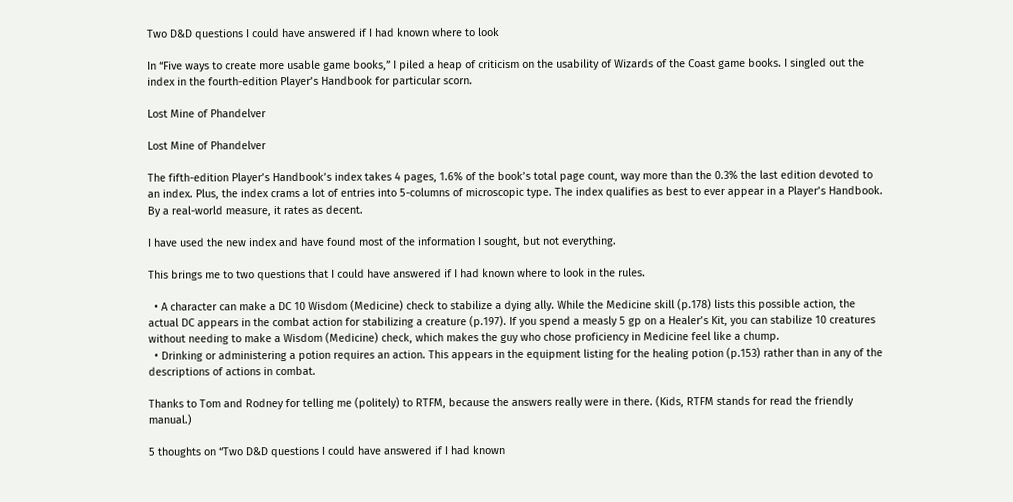Two D&D questions I could have answered if I had known where to look

In “Five ways to create more usable game books,” I piled a heap of criticism on the usability of Wizards of the Coast game books. I singled out the index in the fourth-edition Player’s Handbook for particular scorn.

Lost Mine of Phandelver

Lost Mine of Phandelver

The fifth-edition Player’s Handbook’s index takes 4 pages, 1.6% of the book’s total page count, way more than the 0.3% the last edition devoted to an index. Plus, the index crams a lot of entries into 5-columns of microscopic type. The index qualifies as best to ever appear in a Player’s Handbook. By a real-world measure, it rates as decent.

I have used the new index and have found most of the information I sought, but not everything.

This brings me to two questions that I could have answered if I had known where to look in the rules.

  • A character can make a DC 10 Wisdom (Medicine) check to stabilize a dying ally. While the Medicine skill (p.178) lists this possible action, the actual DC appears in the combat action for stabilizing a creature (p.197). If you spend a measly 5 gp on a Healer’s Kit, you can stabilize 10 creatures without needing to make a Wisdom (Medicine) check, which makes the guy who chose proficiency in Medicine feel like a chump.
  • Drinking or administering a potion requires an action. This appears in the equipment listing for the healing potion (p.153) rather than in any of the descriptions of actions in combat.

Thanks to Tom and Rodney for telling me (politely) to RTFM, because the answers really were in there. (Kids, RTFM stands for read the friendly manual.)

5 thoughts on “Two D&D questions I could have answered if I had known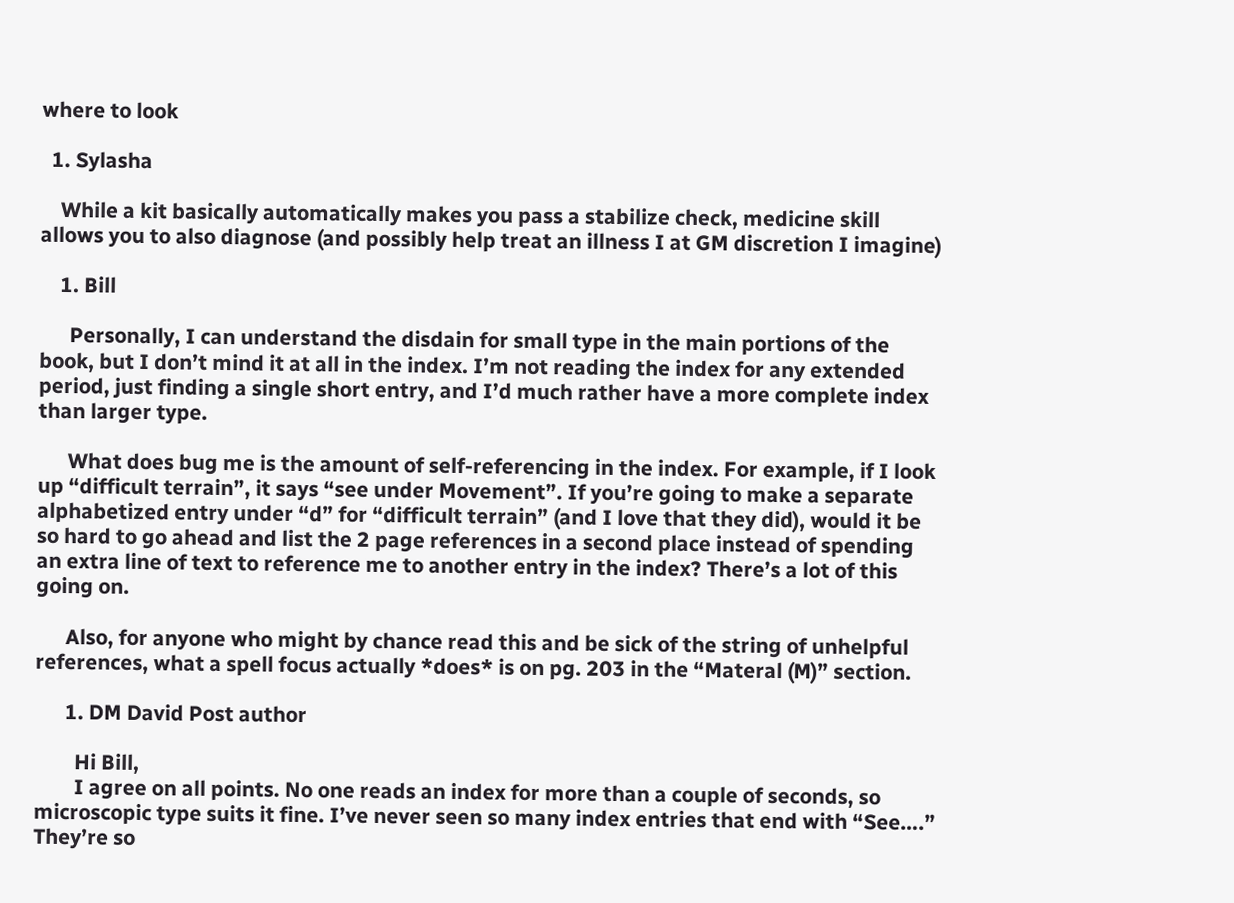where to look

  1. Sylasha

    While a kit basically automatically makes you pass a stabilize check, medicine skill allows you to also diagnose (and possibly help treat an illness I at GM discretion I imagine)

    1. Bill

      Personally, I can understand the disdain for small type in the main portions of the book, but I don’t mind it at all in the index. I’m not reading the index for any extended period, just finding a single short entry, and I’d much rather have a more complete index than larger type.

      What does bug me is the amount of self-referencing in the index. For example, if I look up “difficult terrain”, it says “see under Movement”. If you’re going to make a separate alphabetized entry under “d” for “difficult terrain” (and I love that they did), would it be so hard to go ahead and list the 2 page references in a second place instead of spending an extra line of text to reference me to another entry in the index? There’s a lot of this going on.

      Also, for anyone who might by chance read this and be sick of the string of unhelpful references, what a spell focus actually *does* is on pg. 203 in the “Materal (M)” section.

      1. DM David Post author

        Hi Bill,
        I agree on all points. No one reads an index for more than a couple of seconds, so microscopic type suits it fine. I’ve never seen so many index entries that end with “See….” They’re so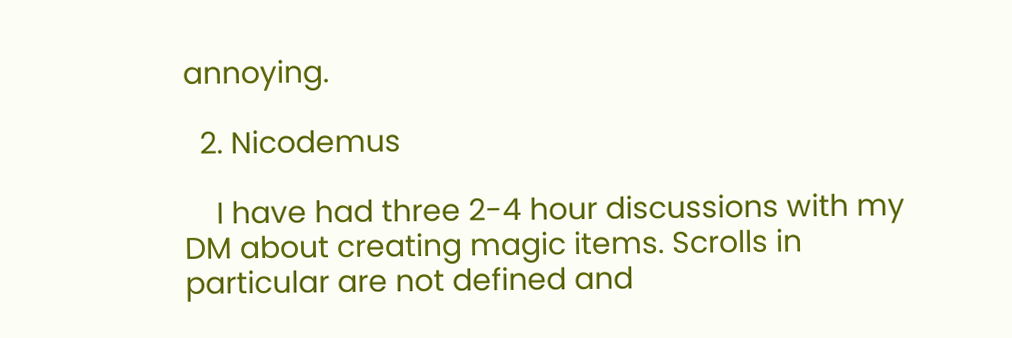annoying.

  2. Nicodemus

    I have had three 2-4 hour discussions with my DM about creating magic items. Scrolls in particular are not defined and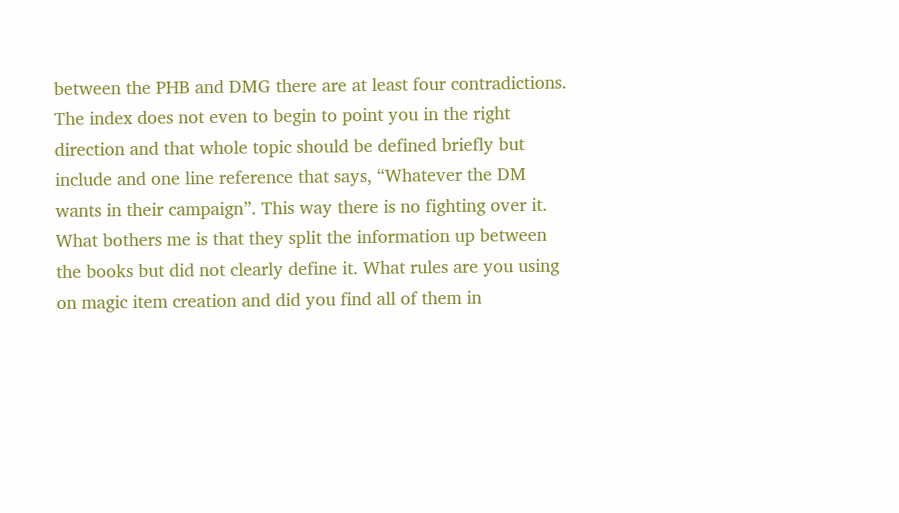between the PHB and DMG there are at least four contradictions. The index does not even to begin to point you in the right direction and that whole topic should be defined briefly but include and one line reference that says, “Whatever the DM wants in their campaign”. This way there is no fighting over it. What bothers me is that they split the information up between the books but did not clearly define it. What rules are you using on magic item creation and did you find all of them in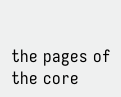the pages of the core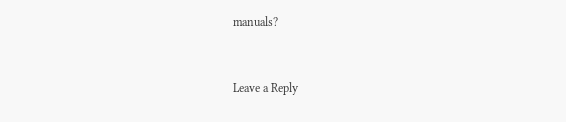manuals?


Leave a Reply